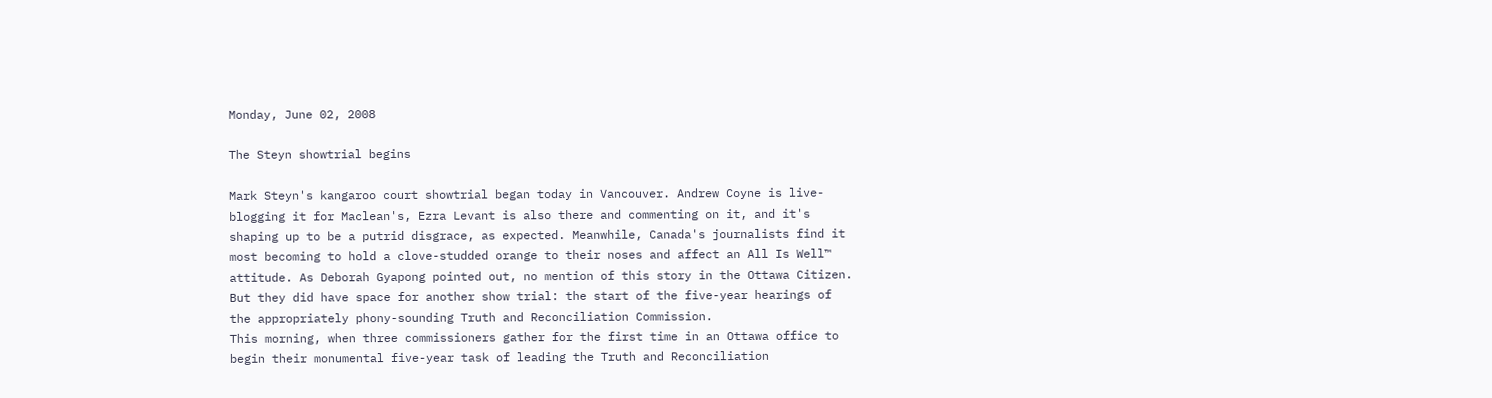Monday, June 02, 2008

The Steyn showtrial begins

Mark Steyn's kangaroo court showtrial began today in Vancouver. Andrew Coyne is live-blogging it for Maclean's, Ezra Levant is also there and commenting on it, and it's shaping up to be a putrid disgrace, as expected. Meanwhile, Canada's journalists find it most becoming to hold a clove-studded orange to their noses and affect an All Is Well™ attitude. As Deborah Gyapong pointed out, no mention of this story in the Ottawa Citizen. But they did have space for another show trial: the start of the five-year hearings of the appropriately phony-sounding Truth and Reconciliation Commission.
This morning, when three commissioners gather for the first time in an Ottawa office to begin their monumental five-year task of leading the Truth and Reconciliation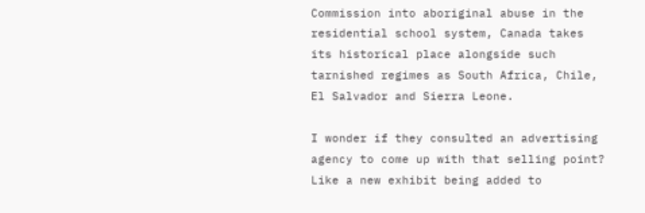Commission into aboriginal abuse in the residential school system, Canada takes its historical place alongside such tarnished regimes as South Africa, Chile, El Salvador and Sierra Leone.

I wonder if they consulted an advertising agency to come up with that selling point? Like a new exhibit being added to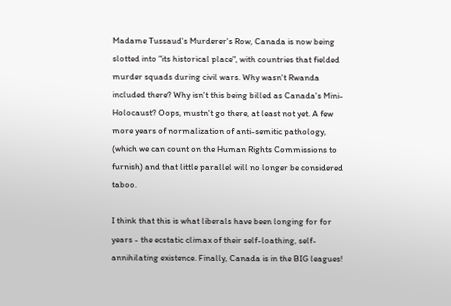Madame Tussaud's Murderer's Row, Canada is now being slotted into "its historical place", with countries that fielded murder squads during civil wars. Why wasn't Rwanda included there? Why isn't this being billed as Canada's Mini-Holocaust? Oops, mustn't go there, at least not yet. A few more years of normalization of anti-semitic pathology, (which we can count on the Human Rights Commissions to furnish) and that little parallel will no longer be considered taboo.

I think that this is what liberals have been longing for for years - the ecstatic climax of their self-loathing, self-annihilating existence. Finally, Canada is in the BIG leagues!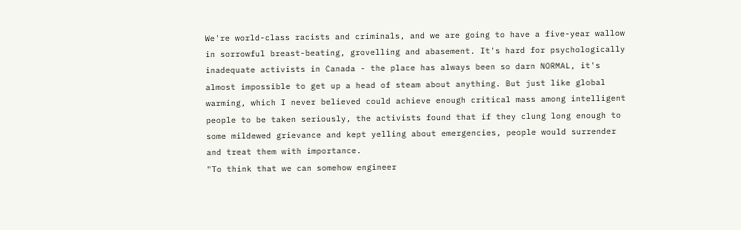We're world-class racists and criminals, and we are going to have a five-year wallow in sorrowful breast-beating, grovelling and abasement. It's hard for psychologically inadequate activists in Canada - the place has always been so darn NORMAL, it's almost impossible to get up a head of steam about anything. But just like global warming, which I never believed could achieve enough critical mass among intelligent people to be taken seriously, the activists found that if they clung long enough to some mildewed grievance and kept yelling about emergencies, people would surrender and treat them with importance.
"To think that we can somehow engineer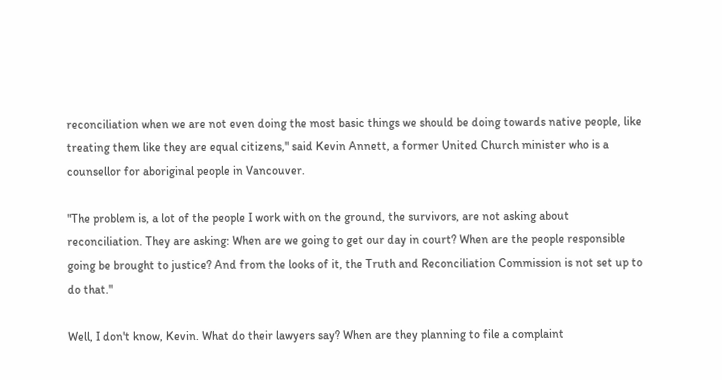reconciliation when we are not even doing the most basic things we should be doing towards native people, like treating them like they are equal citizens," said Kevin Annett, a former United Church minister who is a counsellor for aboriginal people in Vancouver.

"The problem is, a lot of the people I work with on the ground, the survivors, are not asking about reconciliation. They are asking: When are we going to get our day in court? When are the people responsible going be brought to justice? And from the looks of it, the Truth and Reconciliation Commission is not set up to do that."

Well, I don't know, Kevin. What do their lawyers say? When are they planning to file a complaint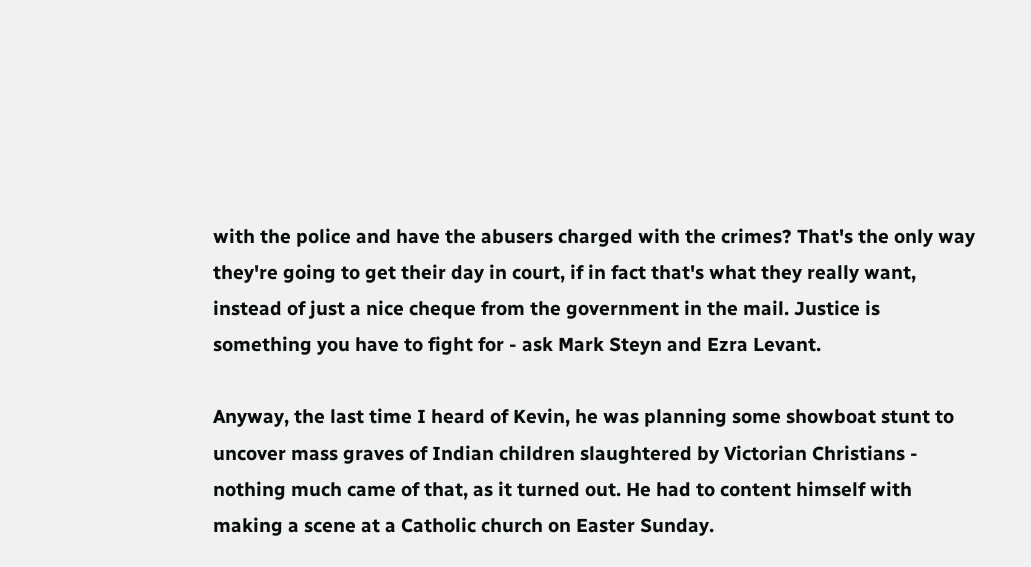with the police and have the abusers charged with the crimes? That's the only way they're going to get their day in court, if in fact that's what they really want, instead of just a nice cheque from the government in the mail. Justice is something you have to fight for - ask Mark Steyn and Ezra Levant.

Anyway, the last time I heard of Kevin, he was planning some showboat stunt to uncover mass graves of Indian children slaughtered by Victorian Christians - nothing much came of that, as it turned out. He had to content himself with making a scene at a Catholic church on Easter Sunday.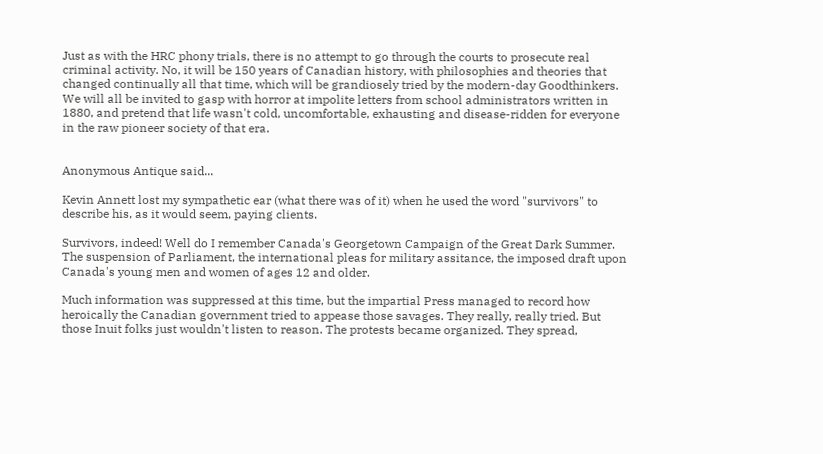Just as with the HRC phony trials, there is no attempt to go through the courts to prosecute real criminal activity. No, it will be 150 years of Canadian history, with philosophies and theories that changed continually all that time, which will be grandiosely tried by the modern-day Goodthinkers. We will all be invited to gasp with horror at impolite letters from school administrators written in 1880, and pretend that life wasn't cold, uncomfortable, exhausting and disease-ridden for everyone in the raw pioneer society of that era.


Anonymous Antique said...

Kevin Annett lost my sympathetic ear (what there was of it) when he used the word "survivors" to describe his, as it would seem, paying clients.

Survivors, indeed! Well do I remember Canada's Georgetown Campaign of the Great Dark Summer. The suspension of Parliament, the international pleas for military assitance, the imposed draft upon Canada's young men and women of ages 12 and older.

Much information was suppressed at this time, but the impartial Press managed to record how heroically the Canadian government tried to appease those savages. They really, really tried. But those Inuit folks just wouldn't listen to reason. The protests became organized. They spread,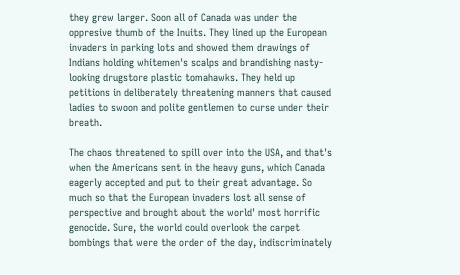they grew larger. Soon all of Canada was under the oppresive thumb of the Inuits. They lined up the European invaders in parking lots and showed them drawings of Indians holding whitemen's scalps and brandishing nasty-looking drugstore plastic tomahawks. They held up petitions in deliberately threatening manners that caused ladies to swoon and polite gentlemen to curse under their breath.

The chaos threatened to spill over into the USA, and that's when the Americans sent in the heavy guns, which Canada eagerly accepted and put to their great advantage. So much so that the European invaders lost all sense of perspective and brought about the world' most horrific genocide. Sure, the world could overlook the carpet bombings that were the order of the day, indiscriminately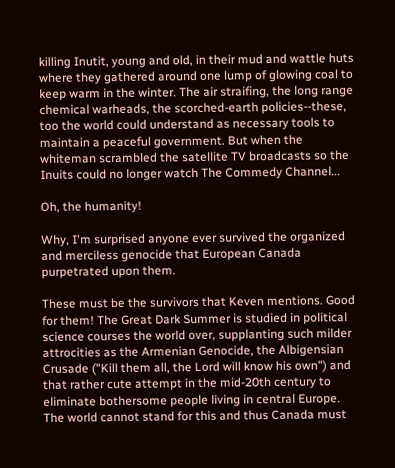killing Inutit, young and old, in their mud and wattle huts where they gathered around one lump of glowing coal to keep warm in the winter. The air straifing, the long range chemical warheads, the scorched-earth policies--these, too the world could understand as necessary tools to maintain a peaceful government. But when the whiteman scrambled the satellite TV broadcasts so the Inuits could no longer watch The Commedy Channel...

Oh, the humanity!

Why, I'm surprised anyone ever survived the organized and merciless genocide that European Canada purpetrated upon them.

These must be the survivors that Keven mentions. Good for them! The Great Dark Summer is studied in political science courses the world over, supplanting such milder attrocities as the Armenian Genocide, the Albigensian Crusade ("Kill them all, the Lord will know his own") and that rather cute attempt in the mid-20th century to eliminate bothersome people living in central Europe. The world cannot stand for this and thus Canada must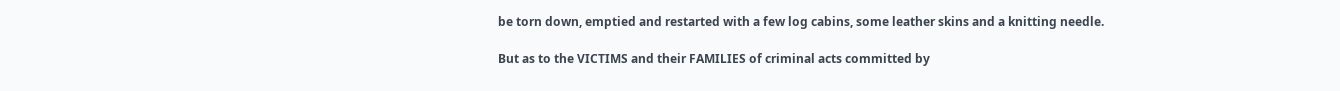be torn down, emptied and restarted with a few log cabins, some leather skins and a knitting needle.

But as to the VICTIMS and their FAMILIES of criminal acts committed by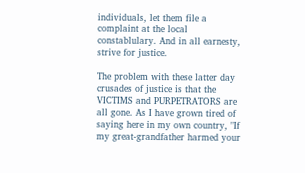individuals, let them file a complaint at the local constablulary. And in all earnesty, strive for justice.

The problem with these latter day crusades of justice is that the VICTIMS and PURPETRATORS are all gone. As I have grown tired of saying here in my own country, "If my great-grandfather harmed your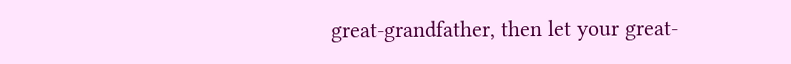great-grandfather, then let your great-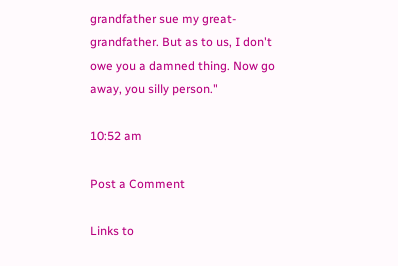grandfather sue my great-grandfather. But as to us, I don't owe you a damned thing. Now go away, you silly person."

10:52 am

Post a Comment

Links to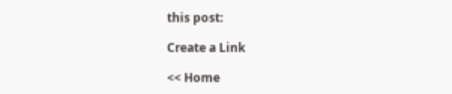this post:

Create a Link

<< Home